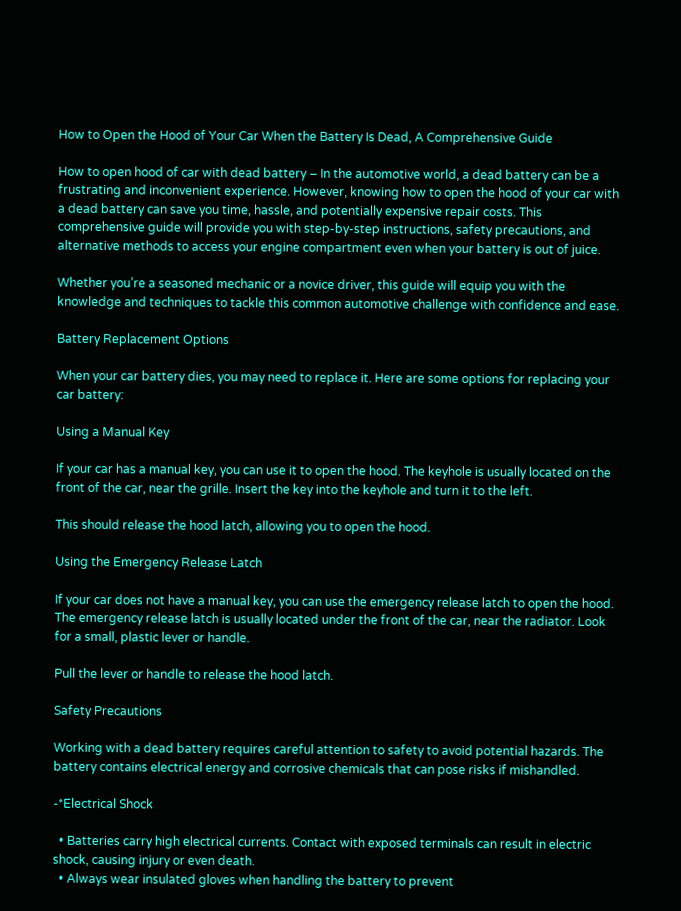How to Open the Hood of Your Car When the Battery Is Dead, A Comprehensive Guide

How to open hood of car with dead battery – In the automotive world, a dead battery can be a frustrating and inconvenient experience. However, knowing how to open the hood of your car with a dead battery can save you time, hassle, and potentially expensive repair costs. This comprehensive guide will provide you with step-by-step instructions, safety precautions, and alternative methods to access your engine compartment even when your battery is out of juice.

Whether you’re a seasoned mechanic or a novice driver, this guide will equip you with the knowledge and techniques to tackle this common automotive challenge with confidence and ease.

Battery Replacement Options

When your car battery dies, you may need to replace it. Here are some options for replacing your car battery:

Using a Manual Key

If your car has a manual key, you can use it to open the hood. The keyhole is usually located on the front of the car, near the grille. Insert the key into the keyhole and turn it to the left.

This should release the hood latch, allowing you to open the hood.

Using the Emergency Release Latch

If your car does not have a manual key, you can use the emergency release latch to open the hood. The emergency release latch is usually located under the front of the car, near the radiator. Look for a small, plastic lever or handle.

Pull the lever or handle to release the hood latch.

Safety Precautions

Working with a dead battery requires careful attention to safety to avoid potential hazards. The battery contains electrical energy and corrosive chemicals that can pose risks if mishandled.

-*Electrical Shock

  • Batteries carry high electrical currents. Contact with exposed terminals can result in electric shock, causing injury or even death.
  • Always wear insulated gloves when handling the battery to prevent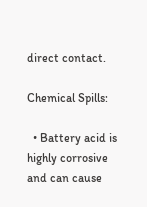direct contact.

Chemical Spills:

  • Battery acid is highly corrosive and can cause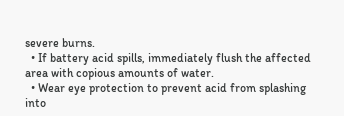severe burns.
  • If battery acid spills, immediately flush the affected area with copious amounts of water.
  • Wear eye protection to prevent acid from splashing into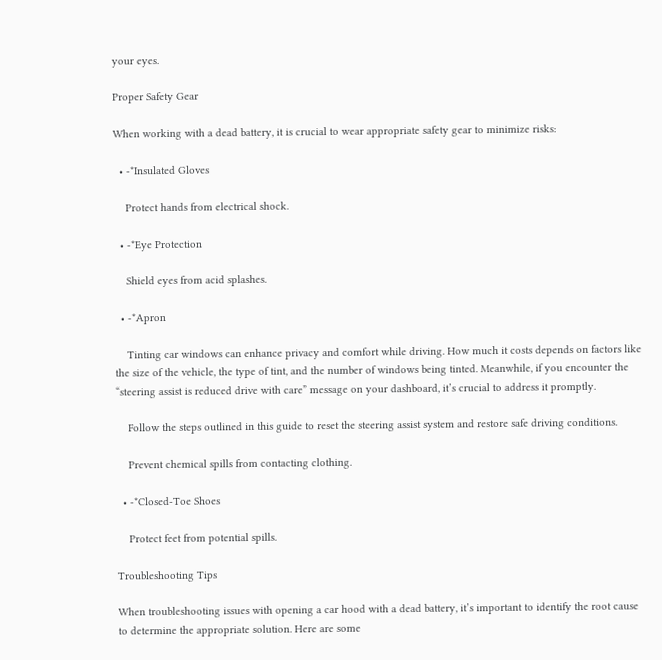your eyes.

Proper Safety Gear

When working with a dead battery, it is crucial to wear appropriate safety gear to minimize risks:

  • -*Insulated Gloves

    Protect hands from electrical shock.

  • -*Eye Protection

    Shield eyes from acid splashes.

  • -*Apron

    Tinting car windows can enhance privacy and comfort while driving. How much it costs depends on factors like the size of the vehicle, the type of tint, and the number of windows being tinted. Meanwhile, if you encounter the “steering assist is reduced drive with care” message on your dashboard, it’s crucial to address it promptly.

    Follow the steps outlined in this guide to reset the steering assist system and restore safe driving conditions.

    Prevent chemical spills from contacting clothing.

  • -*Closed-Toe Shoes

    Protect feet from potential spills.

Troubleshooting Tips

When troubleshooting issues with opening a car hood with a dead battery, it’s important to identify the root cause to determine the appropriate solution. Here are some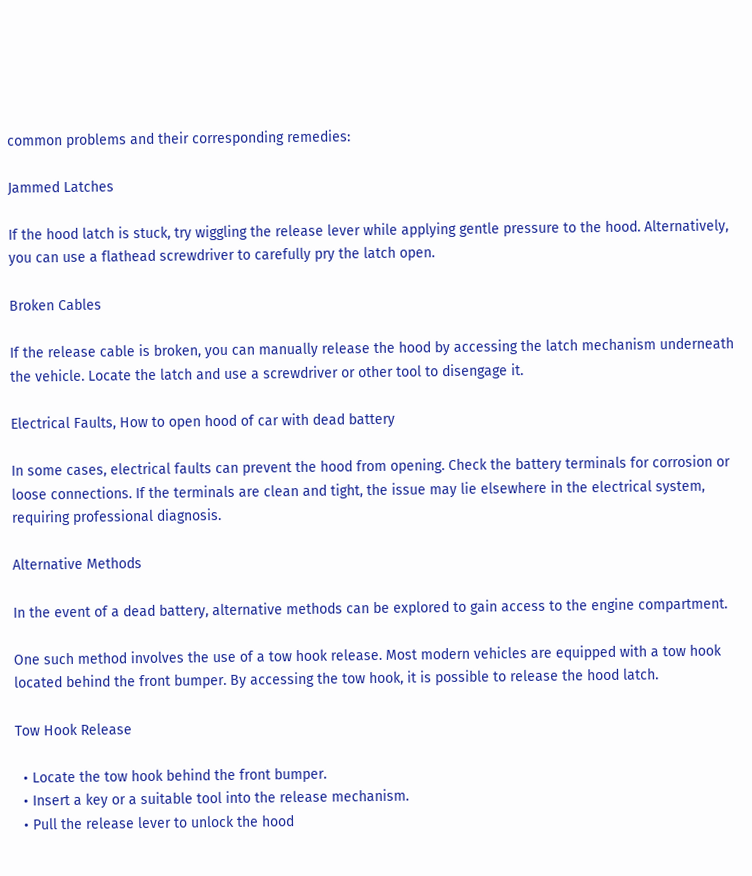common problems and their corresponding remedies:

Jammed Latches

If the hood latch is stuck, try wiggling the release lever while applying gentle pressure to the hood. Alternatively, you can use a flathead screwdriver to carefully pry the latch open.

Broken Cables

If the release cable is broken, you can manually release the hood by accessing the latch mechanism underneath the vehicle. Locate the latch and use a screwdriver or other tool to disengage it.

Electrical Faults, How to open hood of car with dead battery

In some cases, electrical faults can prevent the hood from opening. Check the battery terminals for corrosion or loose connections. If the terminals are clean and tight, the issue may lie elsewhere in the electrical system, requiring professional diagnosis.

Alternative Methods

In the event of a dead battery, alternative methods can be explored to gain access to the engine compartment.

One such method involves the use of a tow hook release. Most modern vehicles are equipped with a tow hook located behind the front bumper. By accessing the tow hook, it is possible to release the hood latch.

Tow Hook Release

  • Locate the tow hook behind the front bumper.
  • Insert a key or a suitable tool into the release mechanism.
  • Pull the release lever to unlock the hood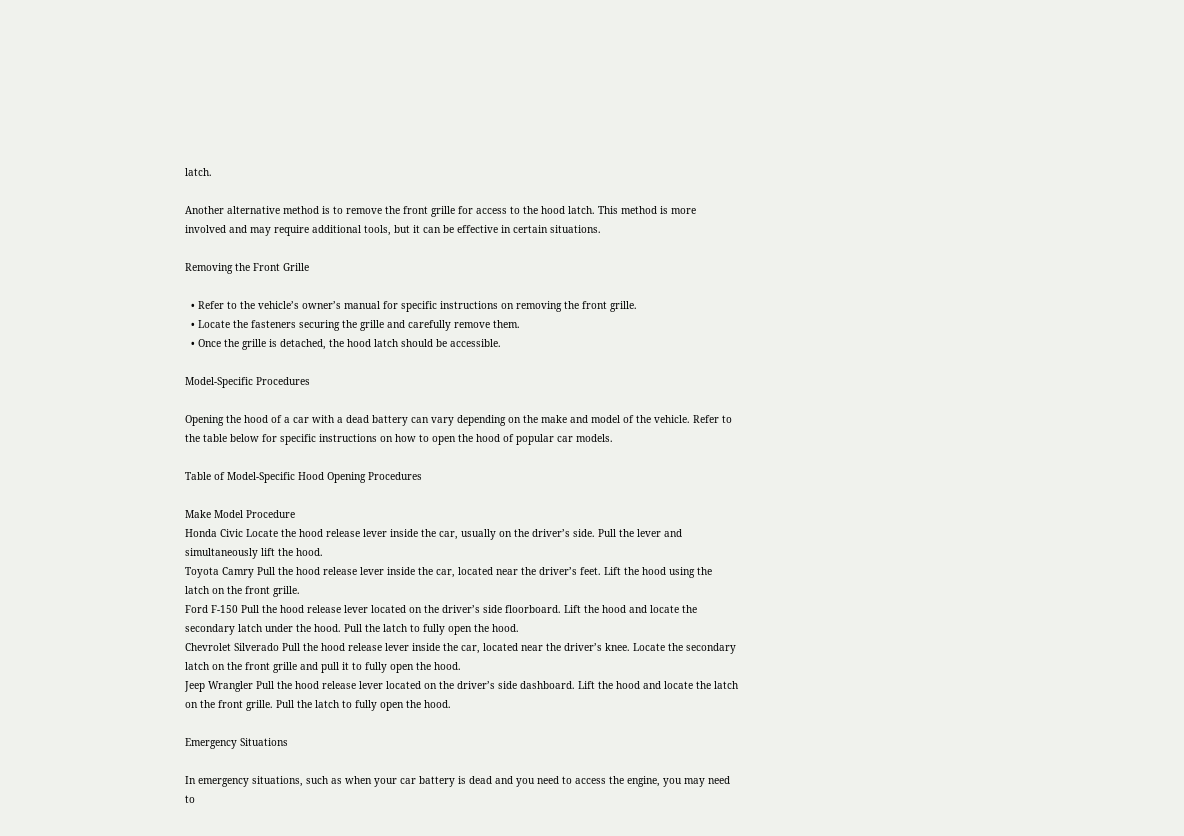latch.

Another alternative method is to remove the front grille for access to the hood latch. This method is more involved and may require additional tools, but it can be effective in certain situations.

Removing the Front Grille

  • Refer to the vehicle’s owner’s manual for specific instructions on removing the front grille.
  • Locate the fasteners securing the grille and carefully remove them.
  • Once the grille is detached, the hood latch should be accessible.

Model-Specific Procedures

Opening the hood of a car with a dead battery can vary depending on the make and model of the vehicle. Refer to the table below for specific instructions on how to open the hood of popular car models.

Table of Model-Specific Hood Opening Procedures

Make Model Procedure
Honda Civic Locate the hood release lever inside the car, usually on the driver’s side. Pull the lever and simultaneously lift the hood.
Toyota Camry Pull the hood release lever inside the car, located near the driver’s feet. Lift the hood using the latch on the front grille.
Ford F-150 Pull the hood release lever located on the driver’s side floorboard. Lift the hood and locate the secondary latch under the hood. Pull the latch to fully open the hood.
Chevrolet Silverado Pull the hood release lever inside the car, located near the driver’s knee. Locate the secondary latch on the front grille and pull it to fully open the hood.
Jeep Wrangler Pull the hood release lever located on the driver’s side dashboard. Lift the hood and locate the latch on the front grille. Pull the latch to fully open the hood.

Emergency Situations

In emergency situations, such as when your car battery is dead and you need to access the engine, you may need to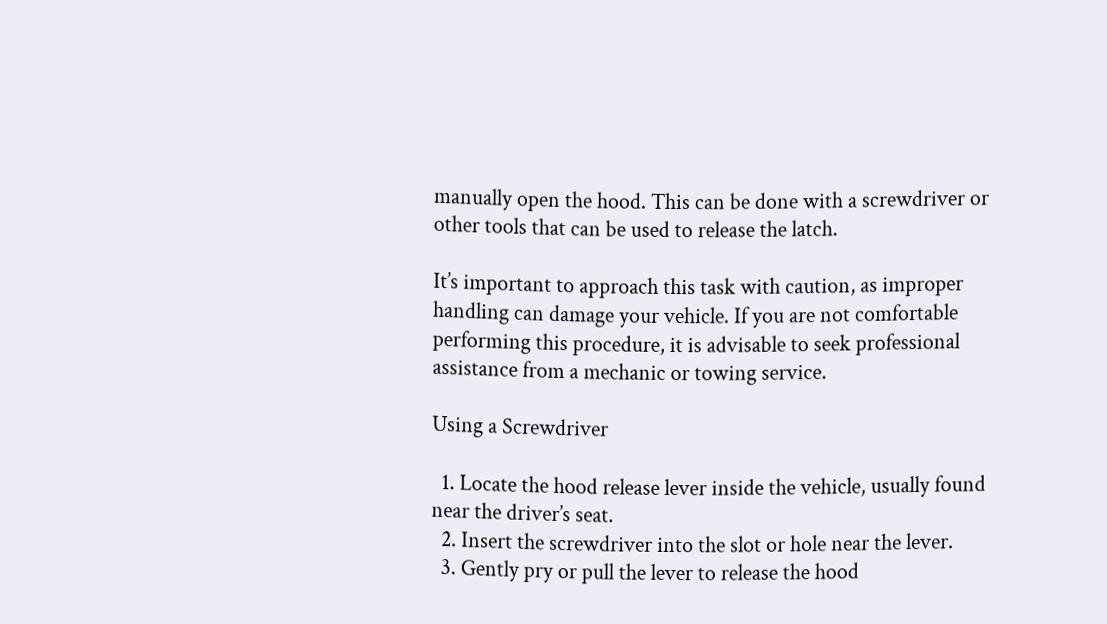manually open the hood. This can be done with a screwdriver or other tools that can be used to release the latch.

It’s important to approach this task with caution, as improper handling can damage your vehicle. If you are not comfortable performing this procedure, it is advisable to seek professional assistance from a mechanic or towing service.

Using a Screwdriver

  1. Locate the hood release lever inside the vehicle, usually found near the driver’s seat.
  2. Insert the screwdriver into the slot or hole near the lever.
  3. Gently pry or pull the lever to release the hood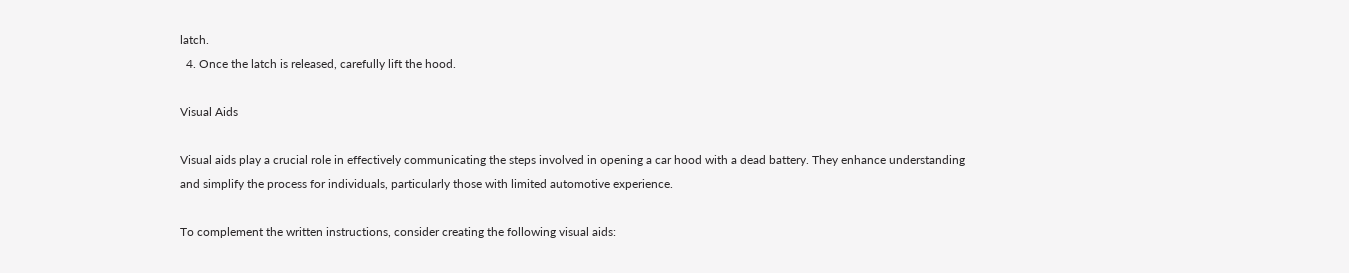latch.
  4. Once the latch is released, carefully lift the hood.

Visual Aids

Visual aids play a crucial role in effectively communicating the steps involved in opening a car hood with a dead battery. They enhance understanding and simplify the process for individuals, particularly those with limited automotive experience.

To complement the written instructions, consider creating the following visual aids: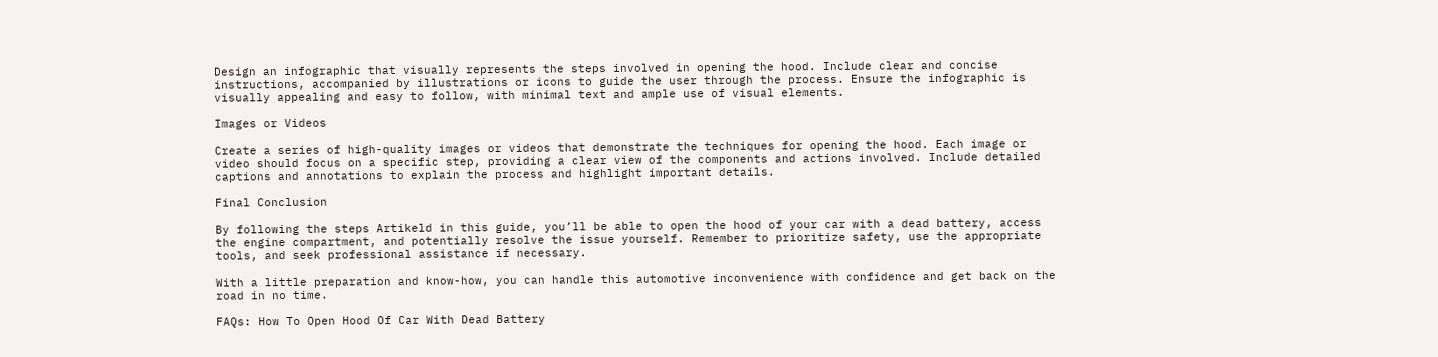Design an infographic that visually represents the steps involved in opening the hood. Include clear and concise instructions, accompanied by illustrations or icons to guide the user through the process. Ensure the infographic is visually appealing and easy to follow, with minimal text and ample use of visual elements.

Images or Videos

Create a series of high-quality images or videos that demonstrate the techniques for opening the hood. Each image or video should focus on a specific step, providing a clear view of the components and actions involved. Include detailed captions and annotations to explain the process and highlight important details.

Final Conclusion

By following the steps Artikeld in this guide, you’ll be able to open the hood of your car with a dead battery, access the engine compartment, and potentially resolve the issue yourself. Remember to prioritize safety, use the appropriate tools, and seek professional assistance if necessary.

With a little preparation and know-how, you can handle this automotive inconvenience with confidence and get back on the road in no time.

FAQs: How To Open Hood Of Car With Dead Battery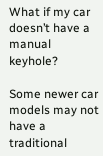What if my car doesn’t have a manual keyhole?

Some newer car models may not have a traditional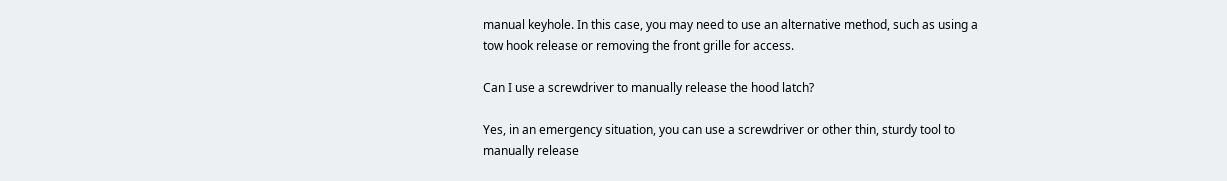manual keyhole. In this case, you may need to use an alternative method, such as using a tow hook release or removing the front grille for access.

Can I use a screwdriver to manually release the hood latch?

Yes, in an emergency situation, you can use a screwdriver or other thin, sturdy tool to manually release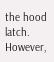the hood latch. However,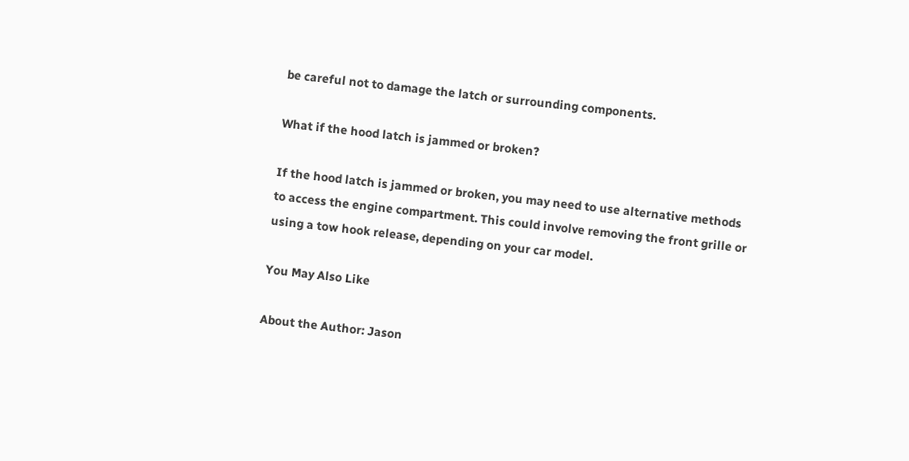be careful not to damage the latch or surrounding components.

What if the hood latch is jammed or broken?

If the hood latch is jammed or broken, you may need to use alternative methods to access the engine compartment. This could involve removing the front grille or using a tow hook release, depending on your car model.

You May Also Like

About the Author: Jason